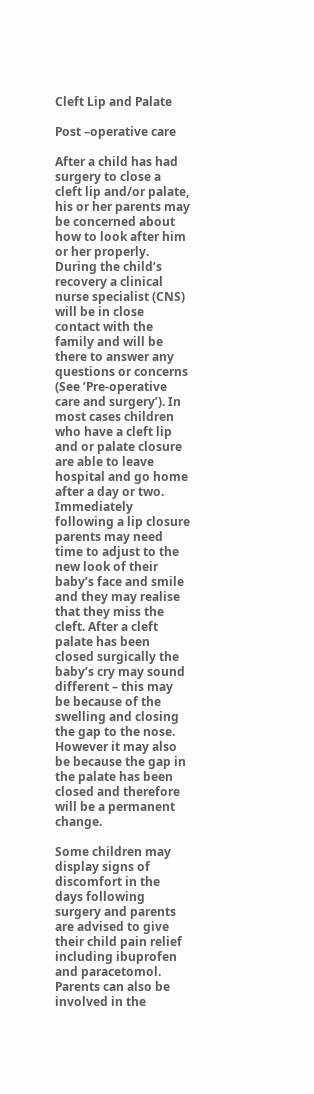Cleft Lip and Palate

Post –operative care

After a child has had surgery to close a cleft lip and/or palate, his or her parents may be concerned about how to look after him or her properly. During the child’s recovery a clinical nurse specialist (CNS) will be in close contact with the family and will be there to answer any questions or concerns (See ’Pre-operative care and surgery’). In most cases children who have a cleft lip and or palate closure are able to leave hospital and go home after a day or two. Immediately following a lip closure parents may need time to adjust to the new look of their baby’s face and smile and they may realise that they miss the cleft. After a cleft palate has been closed surgically the baby’s cry may sound different – this may be because of the swelling and closing the gap to the nose. However it may also be because the gap in the palate has been closed and therefore will be a permanent change.

Some children may display signs of discomfort in the days following surgery and parents are advised to give their child pain relief including ibuprofen and paracetomol. Parents can also be involved in the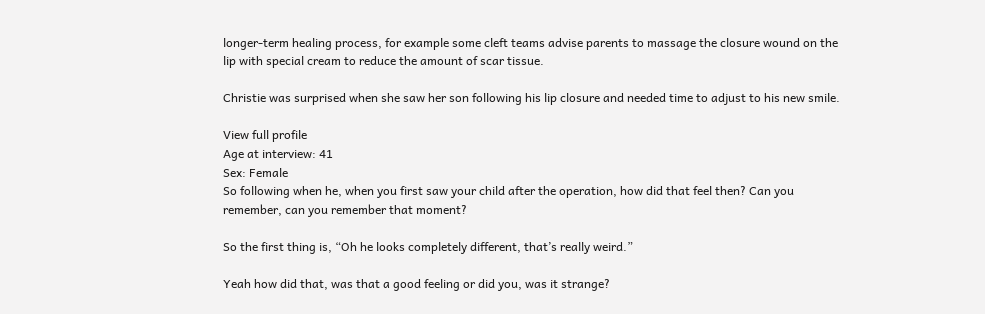longer-term healing process, for example some cleft teams advise parents to massage the closure wound on the lip with special cream to reduce the amount of scar tissue.

Christie was surprised when she saw her son following his lip closure and needed time to adjust to his new smile.

View full profile
Age at interview: 41
Sex: Female
So following when he, when you first saw your child after the operation, how did that feel then? Can you remember, can you remember that moment?

So the first thing is, “Oh he looks completely different, that’s really weird.”

Yeah how did that, was that a good feeling or did you, was it strange?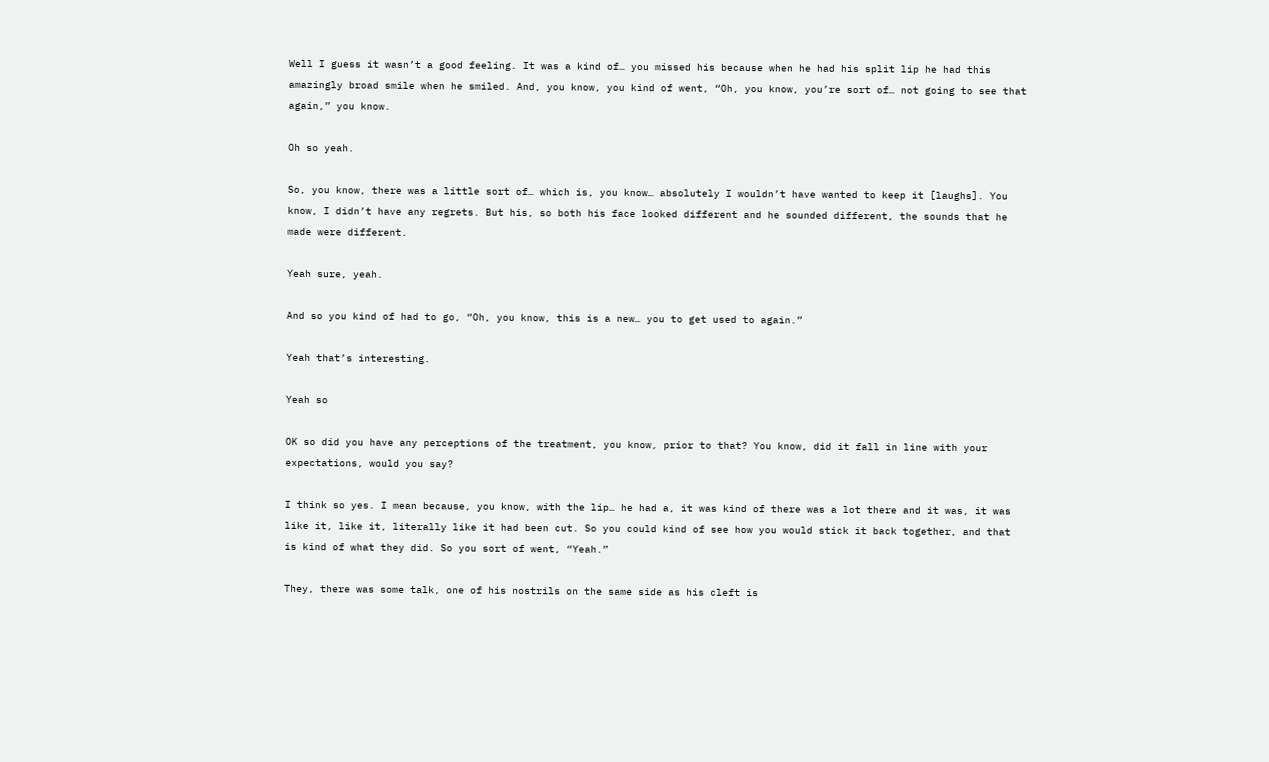Well I guess it wasn’t a good feeling. It was a kind of… you missed his because when he had his split lip he had this amazingly broad smile when he smiled. And, you know, you kind of went, “Oh, you know, you’re sort of… not going to see that again,” you know.

Oh so yeah.

So, you know, there was a little sort of… which is, you know… absolutely I wouldn’t have wanted to keep it [laughs]. You know, I didn’t have any regrets. But his, so both his face looked different and he sounded different, the sounds that he made were different.

Yeah sure, yeah.

And so you kind of had to go, “Oh, you know, this is a new… you to get used to again.”

Yeah that’s interesting.

Yeah so

OK so did you have any perceptions of the treatment, you know, prior to that? You know, did it fall in line with your expectations, would you say?

I think so yes. I mean because, you know, with the lip… he had a, it was kind of there was a lot there and it was, it was like it, like it, literally like it had been cut. So you could kind of see how you would stick it back together, and that is kind of what they did. So you sort of went, “Yeah.”

They, there was some talk, one of his nostrils on the same side as his cleft is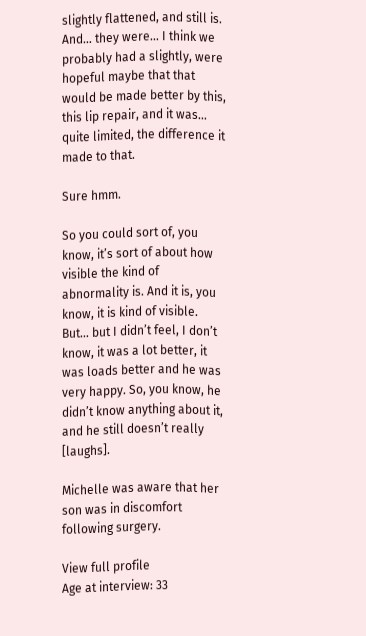slightly flattened, and still is. And… they were… I think we probably had a slightly, were hopeful maybe that that would be made better by this, this lip repair, and it was… quite limited, the difference it made to that.

Sure hmm.

So you could sort of, you know, it’s sort of about how visible the kind of abnormality is. And it is, you know, it is kind of visible. But… but I didn’t feel, I don’t know, it was a lot better, it was loads better and he was very happy. So, you know, he didn’t know anything about it, and he still doesn’t really [laughs].

Michelle was aware that her son was in discomfort following surgery.

View full profile
Age at interview: 33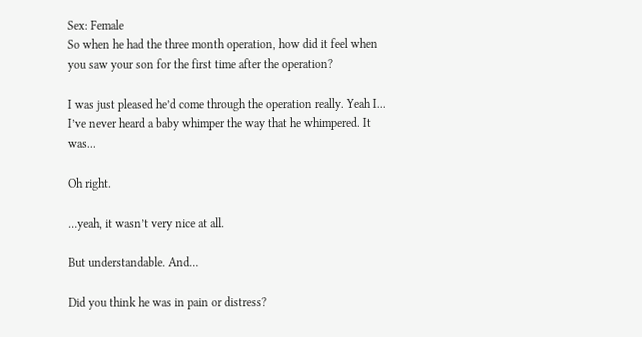Sex: Female
So when he had the three month operation, how did it feel when you saw your son for the first time after the operation?

I was just pleased he’d come through the operation really. Yeah I... I’ve never heard a baby whimper the way that he whimpered. It was...

Oh right.

…yeah, it wasn’t very nice at all.

But understandable. And…

Did you think he was in pain or distress?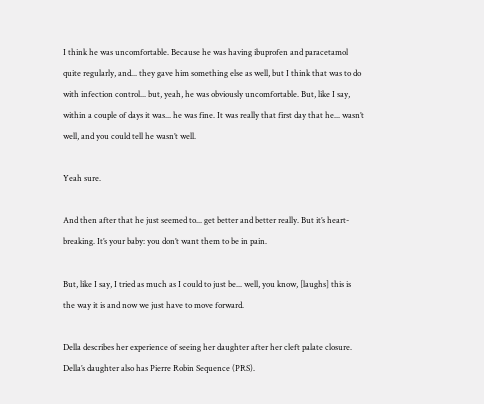I think he was uncomfortable. Because he was having ibuprofen and paracetamol quite regularly, and... they gave him something else as well, but I think that was to do with infection control... but, yeah, he was obviously uncomfortable. But, like I say, within a couple of days it was... he was fine. It was really that first day that he... wasn’t well, and you could tell he wasn’t well.

Yeah sure.

And then after that he just seemed to... get better and better really. But it’s heart-breaking. It’s your baby: you don’t want them to be in pain.

But, like I say, I tried as much as I could to just be... well, you know, [laughs] this is the way it is and now we just have to move forward.

Della describes her experience of seeing her daughter after her cleft palate closure. Della’s daughter also has Pierre Robin Sequence (PRS).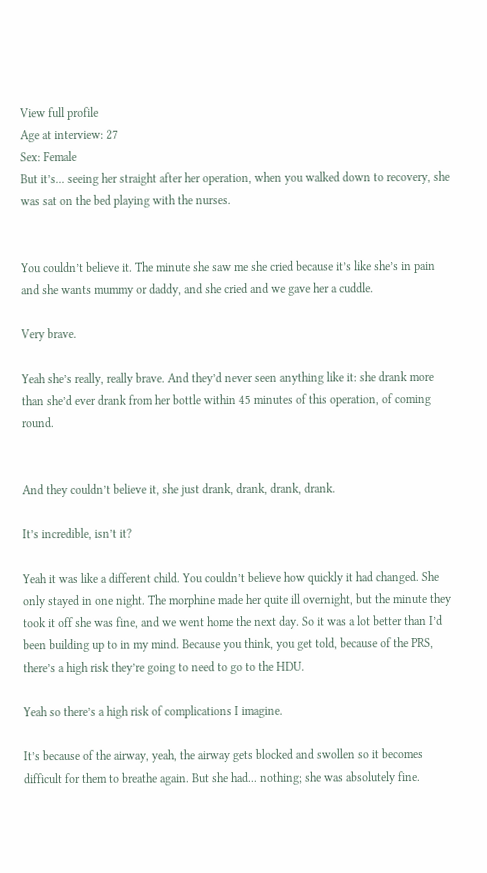View full profile
Age at interview: 27
Sex: Female
But it’s... seeing her straight after her operation, when you walked down to recovery, she was sat on the bed playing with the nurses.


You couldn’t believe it. The minute she saw me she cried because it’s like she’s in pain and she wants mummy or daddy, and she cried and we gave her a cuddle.

Very brave.

Yeah she’s really, really brave. And they’d never seen anything like it: she drank more than she’d ever drank from her bottle within 45 minutes of this operation, of coming round.


And they couldn’t believe it, she just drank, drank, drank, drank.

It’s incredible, isn’t it?

Yeah it was like a different child. You couldn’t believe how quickly it had changed. She only stayed in one night. The morphine made her quite ill overnight, but the minute they took it off she was fine, and we went home the next day. So it was a lot better than I’d been building up to in my mind. Because you think, you get told, because of the PRS, there’s a high risk they’re going to need to go to the HDU.

Yeah so there’s a high risk of complications I imagine.

It’s because of the airway, yeah, the airway gets blocked and swollen so it becomes difficult for them to breathe again. But she had... nothing; she was absolutely fine.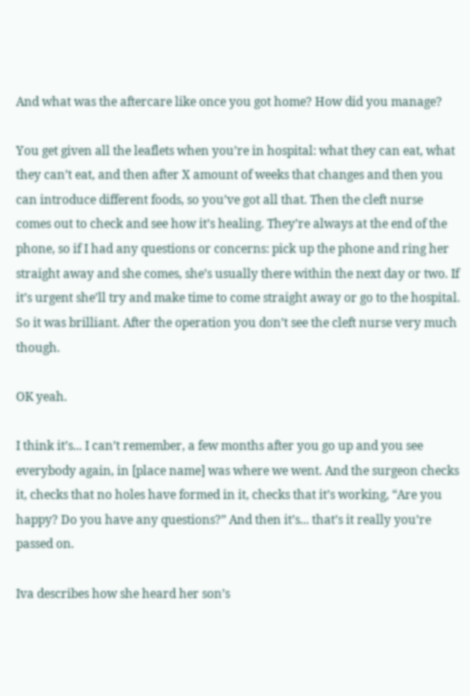And what was the aftercare like once you got home? How did you manage?

You get given all the leaflets when you’re in hospital: what they can eat, what they can’t eat, and then after X amount of weeks that changes and then you can introduce different foods, so you’ve got all that. Then the cleft nurse comes out to check and see how it’s healing. They’re always at the end of the phone, so if I had any questions or concerns: pick up the phone and ring her straight away and she comes, she’s usually there within the next day or two. If it’s urgent she’ll try and make time to come straight away or go to the hospital. So it was brilliant. After the operation you don’t see the cleft nurse very much though.

OK yeah.

I think it’s... I can’t remember, a few months after you go up and you see everybody again, in [place name] was where we went. And the surgeon checks it, checks that no holes have formed in it, checks that it’s working, “Are you happy? Do you have any questions?” And then it’s... that’s it really you’re passed on.

Iva describes how she heard her son’s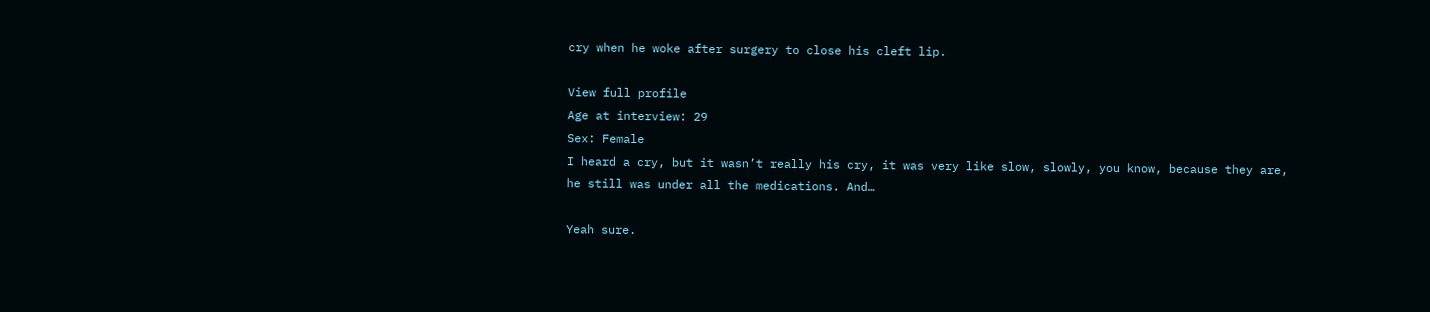cry when he woke after surgery to close his cleft lip.

View full profile
Age at interview: 29
Sex: Female
I heard a cry, but it wasn’t really his cry, it was very like slow, slowly, you know, because they are, he still was under all the medications. And…

Yeah sure.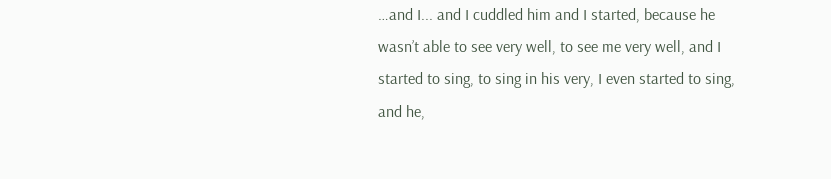…and I... and I cuddled him and I started, because he wasn’t able to see very well, to see me very well, and I started to sing, to sing in his very, I even started to sing, and he,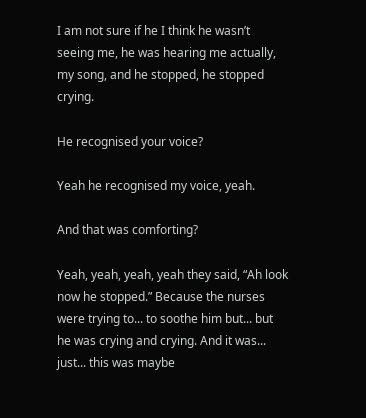I am not sure if he I think he wasn’t seeing me, he was hearing me actually, my song, and he stopped, he stopped crying.

He recognised your voice?

Yeah he recognised my voice, yeah.

And that was comforting?

Yeah, yeah, yeah, yeah they said, “Ah look now he stopped.” Because the nurses were trying to... to soothe him but... but he was crying and crying. And it was... just... this was maybe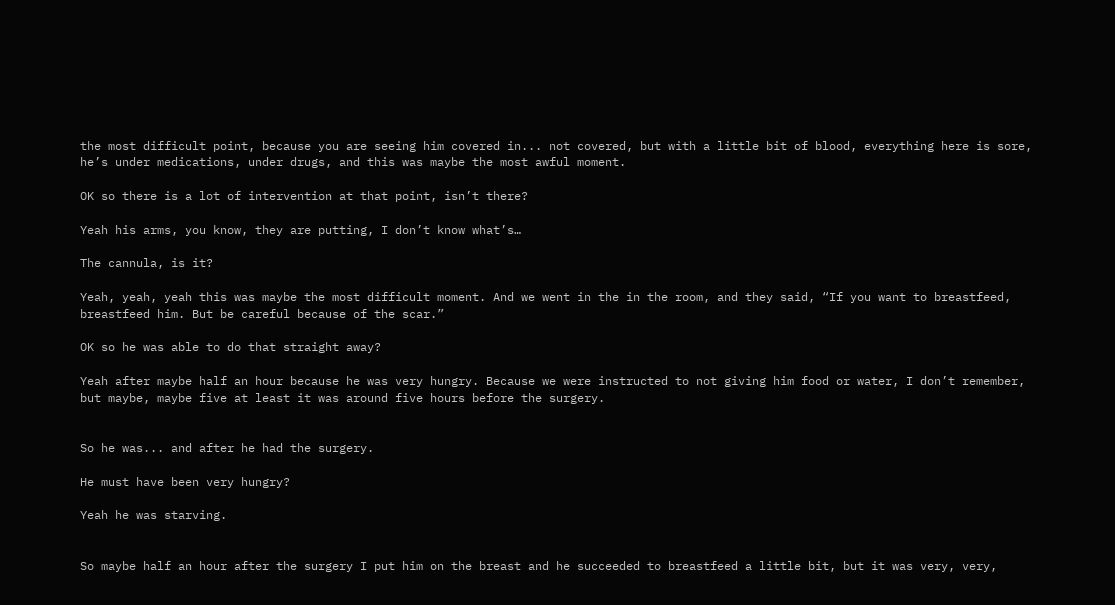the most difficult point, because you are seeing him covered in... not covered, but with a little bit of blood, everything here is sore, he’s under medications, under drugs, and this was maybe the most awful moment.

OK so there is a lot of intervention at that point, isn’t there?

Yeah his arms, you know, they are putting, I don’t know what’s…

The cannula, is it?

Yeah, yeah, yeah this was maybe the most difficult moment. And we went in the in the room, and they said, “If you want to breastfeed, breastfeed him. But be careful because of the scar.”

OK so he was able to do that straight away?

Yeah after maybe half an hour because he was very hungry. Because we were instructed to not giving him food or water, I don’t remember, but maybe, maybe five at least it was around five hours before the surgery.


So he was... and after he had the surgery.

He must have been very hungry?

Yeah he was starving.


So maybe half an hour after the surgery I put him on the breast and he succeeded to breastfeed a little bit, but it was very, very,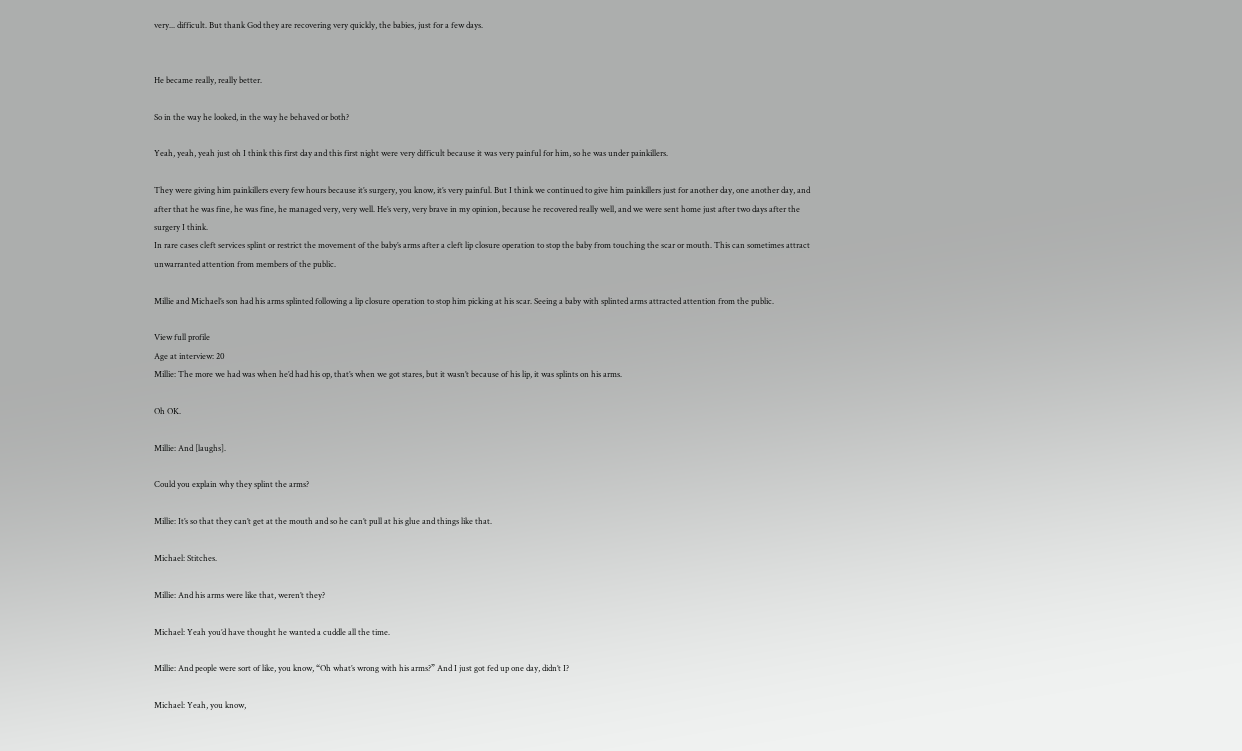very... difficult. But thank God they are recovering very quickly, the babies, just for a few days.


He became really, really better.

So in the way he looked, in the way he behaved or both?

Yeah, yeah, yeah just oh I think this first day and this first night were very difficult because it was very painful for him, so he was under painkillers.

They were giving him painkillers every few hours because it’s surgery, you know, it’s very painful. But I think we continued to give him painkillers just for another day, one another day, and after that he was fine, he was fine, he managed very, very well. He’s very, very brave in my opinion, because he recovered really well, and we were sent home just after two days after the surgery I think.
In rare cases cleft services splint or restrict the movement of the baby’s arms after a cleft lip closure operation to stop the baby from touching the scar or mouth. This can sometimes attract unwarranted attention from members of the public.

Millie and Michael’s son had his arms splinted following a lip closure operation to stop him picking at his scar. Seeing a baby with splinted arms attracted attention from the public.

View full profile
Age at interview: 20
Millie: The more we had was when he’d had his op, that’s when we got stares, but it wasn’t because of his lip, it was splints on his arms.

Oh OK.

Millie: And [laughs].

Could you explain why they splint the arms?

Millie: It’s so that they can’t get at the mouth and so he can’t pull at his glue and things like that.

Michael: Stitches.

Millie: And his arms were like that, weren’t they?

Michael: Yeah you’d have thought he wanted a cuddle all the time.

Millie: And people were sort of like, you know, “Oh what’s wrong with his arms?” And I just got fed up one day, didn’t I?

Michael: Yeah, you know,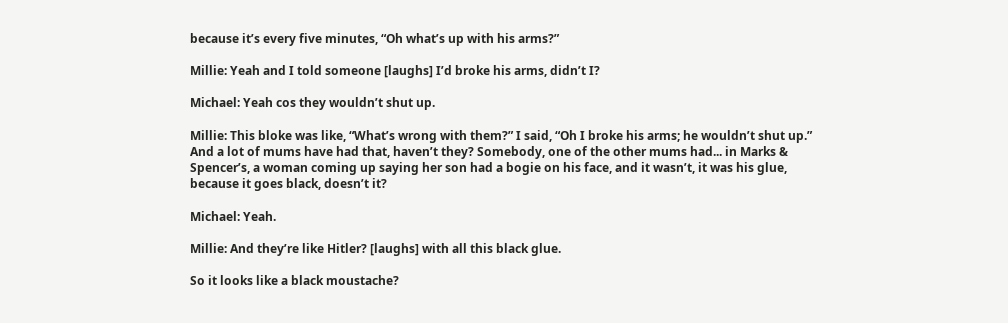because it’s every five minutes, “Oh what’s up with his arms?”

Millie: Yeah and I told someone [laughs] I’d broke his arms, didn’t I?

Michael: Yeah cos they wouldn’t shut up.

Millie: This bloke was like, “What’s wrong with them?” I said, “Oh I broke his arms; he wouldn’t shut up.” And a lot of mums have had that, haven’t they? Somebody, one of the other mums had... in Marks & Spencer’s, a woman coming up saying her son had a bogie on his face, and it wasn’t, it was his glue, because it goes black, doesn’t it?

Michael: Yeah.

Millie: And they’re like Hitler? [laughs] with all this black glue.

So it looks like a black moustache?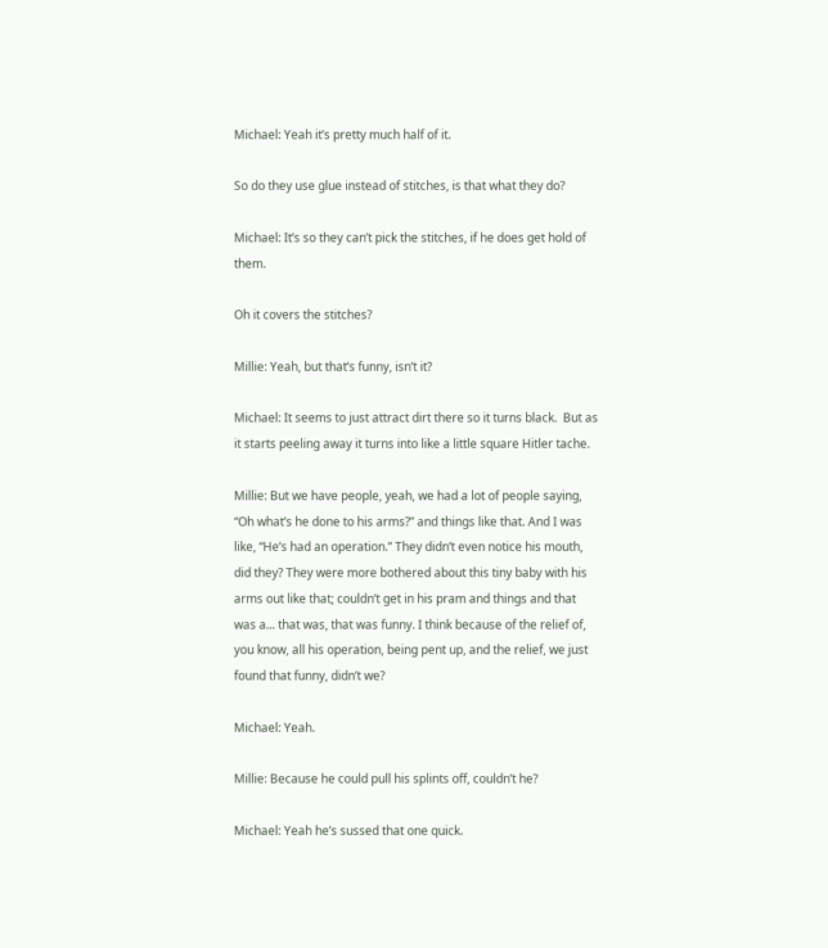Michael: Yeah it’s pretty much half of it.

So do they use glue instead of stitches, is that what they do?

Michael: It’s so they can’t pick the stitches, if he does get hold of them.

Oh it covers the stitches?

Millie: Yeah, but that’s funny, isn’t it?

Michael: It seems to just attract dirt there so it turns black.  But as it starts peeling away it turns into like a little square Hitler tache.

Millie: But we have people, yeah, we had a lot of people saying, “Oh what’s he done to his arms?” and things like that. And I was like, “He’s had an operation.” They didn’t even notice his mouth, did they? They were more bothered about this tiny baby with his arms out like that; couldn’t get in his pram and things and that was a... that was, that was funny. I think because of the relief of, you know, all his operation, being pent up, and the relief, we just found that funny, didn’t we?

Michael: Yeah.

Millie: Because he could pull his splints off, couldn’t he?

Michael: Yeah he’s sussed that one quick.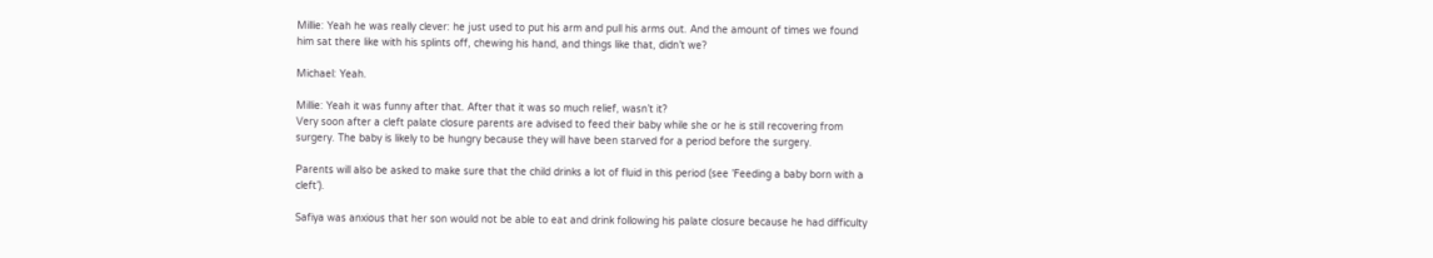Millie: Yeah he was really clever: he just used to put his arm and pull his arms out. And the amount of times we found him sat there like with his splints off, chewing his hand, and things like that, didn’t we?

Michael: Yeah.

Millie: Yeah it was funny after that. After that it was so much relief, wasn’t it?
Very soon after a cleft palate closure parents are advised to feed their baby while she or he is still recovering from surgery. The baby is likely to be hungry because they will have been starved for a period before the surgery.

Parents will also be asked to make sure that the child drinks a lot of fluid in this period (see ’Feeding a baby born with a cleft’).

Safiya was anxious that her son would not be able to eat and drink following his palate closure because he had difficulty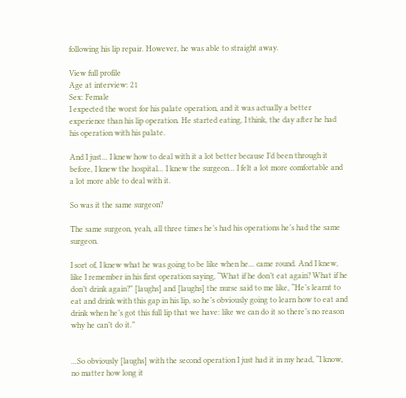following his lip repair. However, he was able to straight away.

View full profile
Age at interview: 21
Sex: Female
I expected the worst for his palate operation, and it was actually a better experience than his lip operation. He started eating, I think, the day after he had his operation with his palate.

And I just... I knew how to deal with it a lot better because I’d been through it before, I knew the hospital... I knew the surgeon... I felt a lot more comfortable and a lot more able to deal with it.

So was it the same surgeon?

The same surgeon, yeah, all three times he’s had his operations he’s had the same surgeon.

I sort of, I knew what he was going to be like when he... came round. And I knew, like I remember in his first operation saying, “What if he don’t eat again? What if he don’t drink again?” [laughs] and [laughs] the nurse said to me like, “He’s learnt to eat and drink with this gap in his lip, so he’s obviously going to learn how to eat and drink when he’s got this full lip that we have: like we can do it so there’s no reason why he can’t do it.”


...So obviously [laughs] with the second operation I just had it in my head, “I know, no matter how long it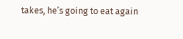takes, he’s going to eat again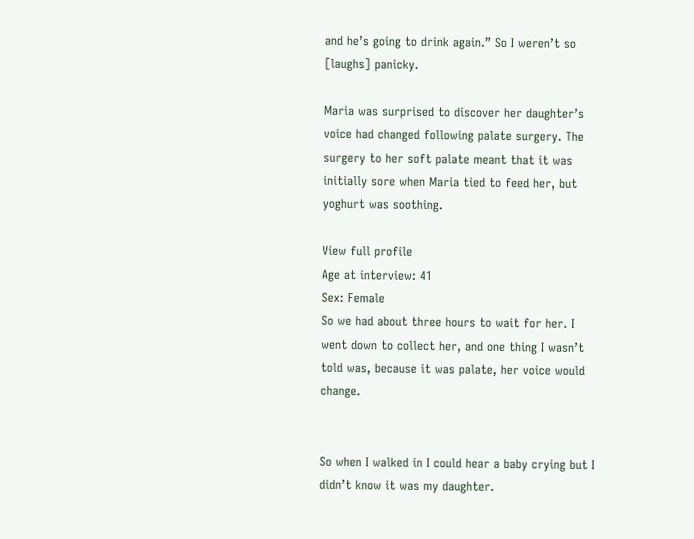and he’s going to drink again.” So I weren’t so [laughs] panicky.

Maria was surprised to discover her daughter’s voice had changed following palate surgery. The surgery to her soft palate meant that it was initially sore when Maria tied to feed her, but yoghurt was soothing.

View full profile
Age at interview: 41
Sex: Female
So we had about three hours to wait for her. I went down to collect her, and one thing I wasn’t told was, because it was palate, her voice would change.


So when I walked in I could hear a baby crying but I didn’t know it was my daughter.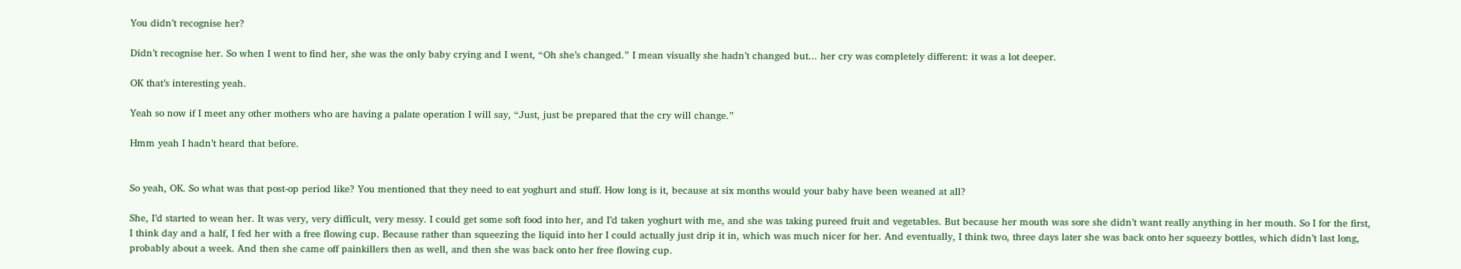You didn’t recognise her?

Didn’t recognise her. So when I went to find her, she was the only baby crying and I went, “Oh she’s changed.” I mean visually she hadn’t changed but... her cry was completely different: it was a lot deeper.

OK that’s interesting yeah.

Yeah so now if I meet any other mothers who are having a palate operation I will say, “Just, just be prepared that the cry will change.”

Hmm yeah I hadn’t heard that before.


So yeah, OK. So what was that post-op period like? You mentioned that they need to eat yoghurt and stuff. How long is it, because at six months would your baby have been weaned at all?

She, I’d started to wean her. It was very, very difficult, very messy. I could get some soft food into her, and I’d taken yoghurt with me, and she was taking pureed fruit and vegetables. But because her mouth was sore she didn’t want really anything in her mouth. So I for the first, I think day and a half, I fed her with a free flowing cup. Because rather than squeezing the liquid into her I could actually just drip it in, which was much nicer for her. And eventually, I think two, three days later she was back onto her squeezy bottles, which didn’t last long, probably about a week. And then she came off painkillers then as well, and then she was back onto her free flowing cup.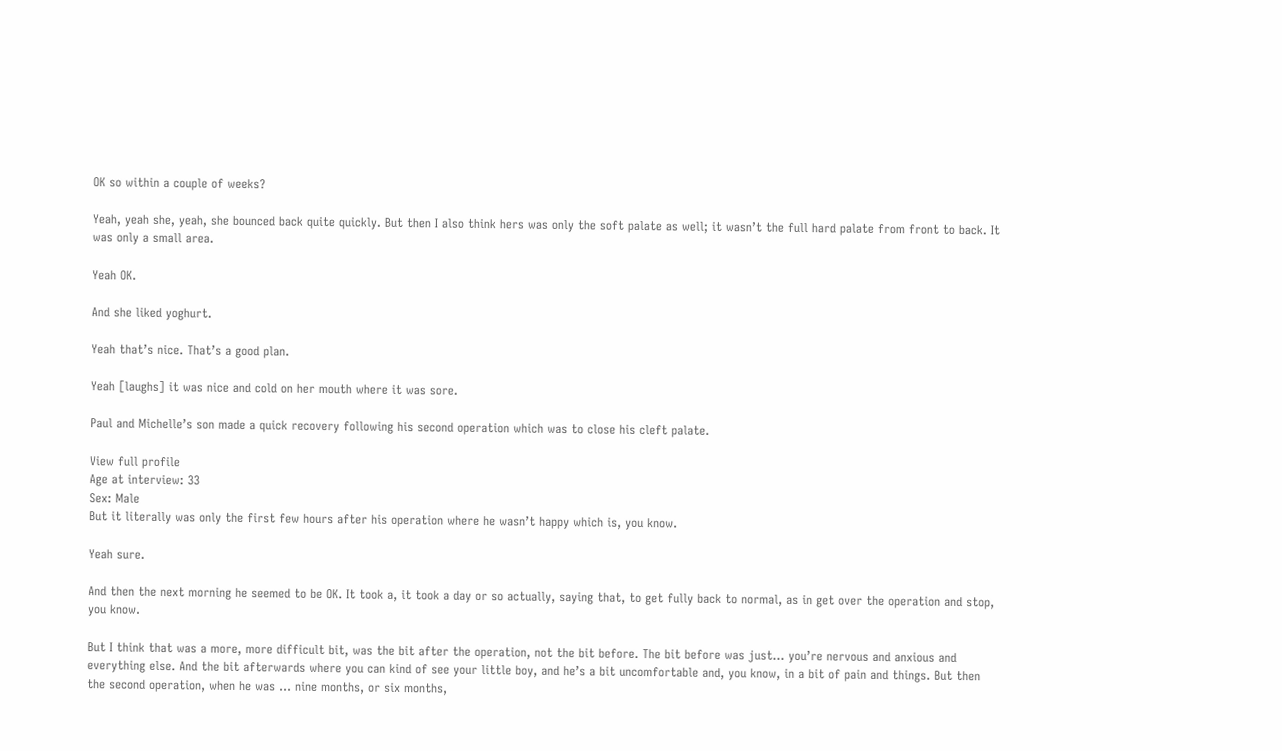OK so within a couple of weeks?

Yeah, yeah she, yeah, she bounced back quite quickly. But then I also think hers was only the soft palate as well; it wasn’t the full hard palate from front to back. It was only a small area.

Yeah OK.

And she liked yoghurt.

Yeah that’s nice. That’s a good plan.

Yeah [laughs] it was nice and cold on her mouth where it was sore.

Paul and Michelle’s son made a quick recovery following his second operation which was to close his cleft palate.

View full profile
Age at interview: 33
Sex: Male
But it literally was only the first few hours after his operation where he wasn’t happy which is, you know.

Yeah sure.

And then the next morning he seemed to be OK. It took a, it took a day or so actually, saying that, to get fully back to normal, as in get over the operation and stop, you know.

But I think that was a more, more difficult bit, was the bit after the operation, not the bit before. The bit before was just... you’re nervous and anxious and everything else. And the bit afterwards where you can kind of see your little boy, and he’s a bit uncomfortable and, you know, in a bit of pain and things. But then the second operation, when he was ... nine months, or six months,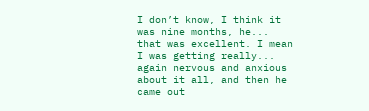I don’t know, I think it was nine months, he... that was excellent. I mean I was getting really... again nervous and anxious about it all, and then he came out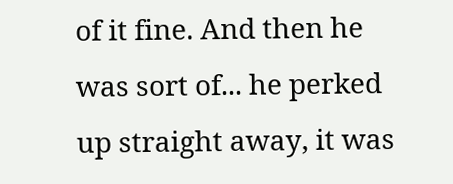of it fine. And then he was sort of... he perked up straight away, it was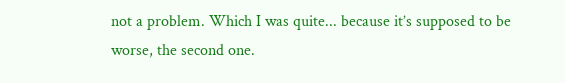not a problem. Which I was quite... because it’s supposed to be worse, the second one.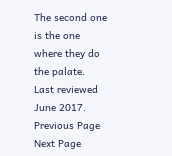The second one is the one where they do the palate.
Last reviewed June 2017.
Previous Page
Next Page